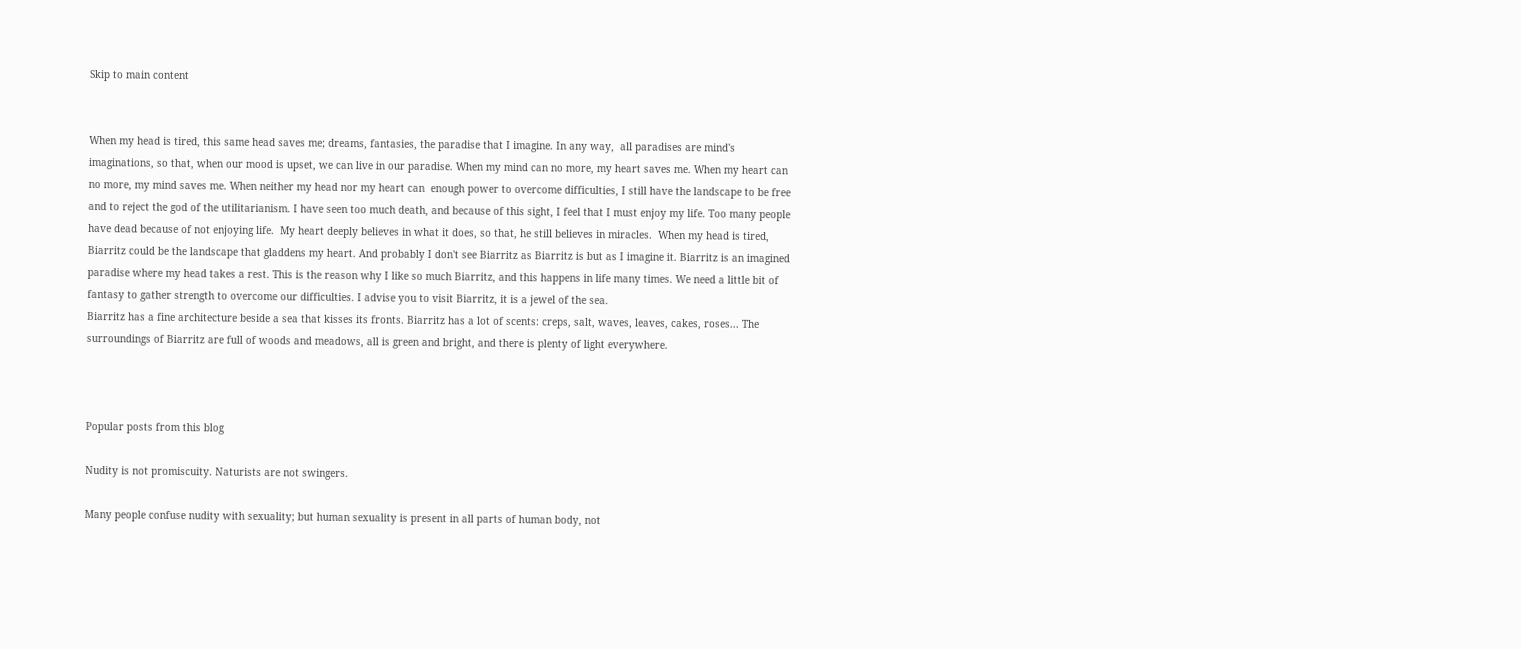Skip to main content


When my head is tired, this same head saves me; dreams, fantasies, the paradise that I imagine. In any way,  all paradises are mind's imaginations, so that, when our mood is upset, we can live in our paradise. When my mind can no more, my heart saves me. When my heart can no more, my mind saves me. When neither my head nor my heart can  enough power to overcome difficulties, I still have the landscape to be free and to reject the god of the utilitarianism. I have seen too much death, and because of this sight, I feel that I must enjoy my life. Too many people have dead because of not enjoying life.  My heart deeply believes in what it does, so that, he still believes in miracles.  When my head is tired, Biarritz could be the landscape that gladdens my heart. And probably I don't see Biarritz as Biarritz is but as I imagine it. Biarritz is an imagined paradise where my head takes a rest. This is the reason why I like so much Biarritz, and this happens in life many times. We need a little bit of fantasy to gather strength to overcome our difficulties. I advise you to visit Biarritz, it is a jewel of the sea.
Biarritz has a fine architecture beside a sea that kisses its fronts. Biarritz has a lot of scents: creps, salt, waves, leaves, cakes, roses... The surroundings of Biarritz are full of woods and meadows, all is green and bright, and there is plenty of light everywhere.



Popular posts from this blog

Nudity is not promiscuity. Naturists are not swingers.

Many people confuse nudity with sexuality; but human sexuality is present in all parts of human body, not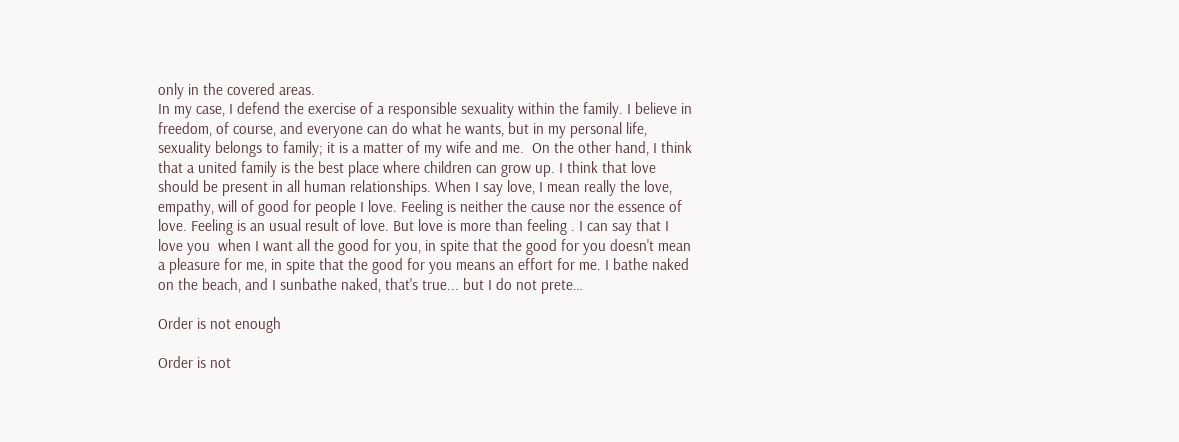only in the covered areas.
In my case, I defend the exercise of a responsible sexuality within the family. I believe in freedom, of course, and everyone can do what he wants, but in my personal life, sexuality belongs to family; it is a matter of my wife and me.  On the other hand, I think that a united family is the best place where children can grow up. I think that love should be present in all human relationships. When I say love, I mean really the love, empathy, will of good for people I love. Feeling is neither the cause nor the essence of love. Feeling is an usual result of love. But love is more than feeling . I can say that I love you  when I want all the good for you, in spite that the good for you doesn't mean a pleasure for me, in spite that the good for you means an effort for me. I bathe naked on the beach, and I sunbathe naked, that's true... but I do not prete…

Order is not enough

Order is not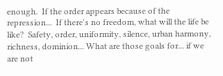enough.  If the order appears because of the repression...  If there's no freedom, what will the life be like?  Safety, order, uniformity, silence, urban harmony, richness, dominion... What are those goals for... if we are not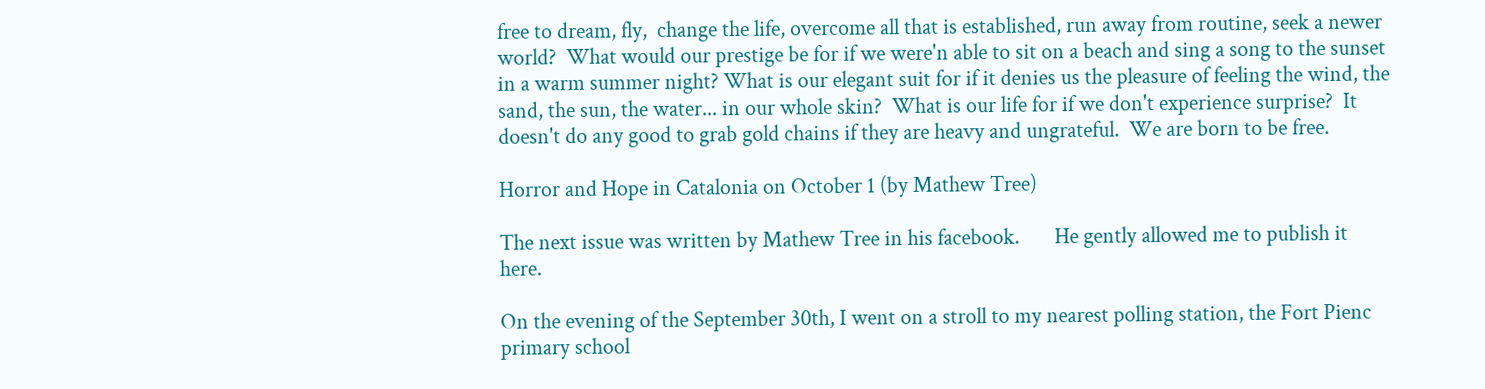free to dream, fly,  change the life, overcome all that is established, run away from routine, seek a newer world?  What would our prestige be for if we were'n able to sit on a beach and sing a song to the sunset in a warm summer night? What is our elegant suit for if it denies us the pleasure of feeling the wind, the sand, the sun, the water... in our whole skin?  What is our life for if we don't experience surprise?  It doesn't do any good to grab gold chains if they are heavy and ungrateful.  We are born to be free.

Horror and Hope in Catalonia on October 1 (by Mathew Tree)

The next issue was written by Mathew Tree in his facebook.       He gently allowed me to publish it here.

On the evening of the September 30th, I went on a stroll to my nearest polling station, the Fort Pienc primary school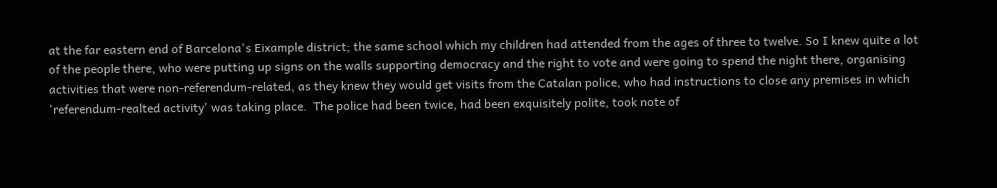at the far eastern end of Barcelona's Eixample district; the same school which my children had attended from the ages of three to twelve. So I knew quite a lot of the people there, who were putting up signs on the walls supporting democracy and the right to vote and were going to spend the night there, organising activities that were non-referendum-related, as they knew they would get visits from the Catalan police, who had instructions to close any premises in which 'referendum-realted activity' was taking place.  The police had been twice, had been exquisitely polite, took note of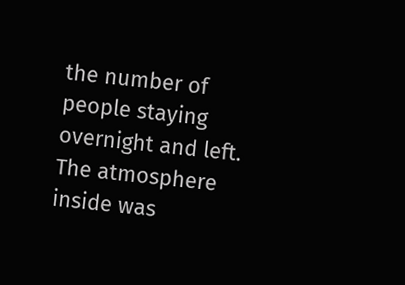the number of people staying overnight and left. The atmosphere inside was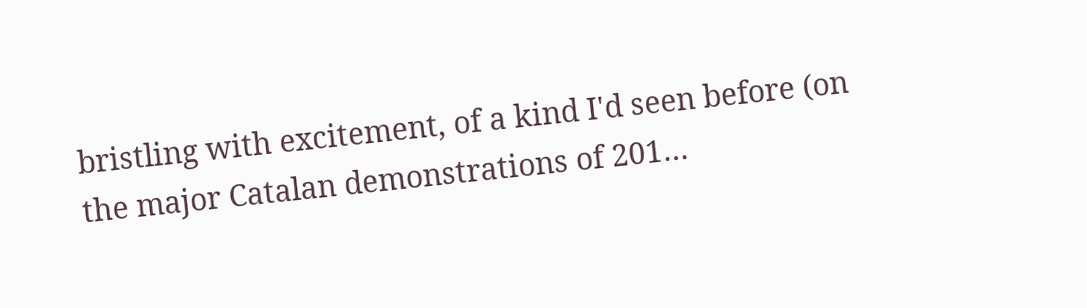bristling with excitement, of a kind I'd seen before (on the major Catalan demonstrations of 201…